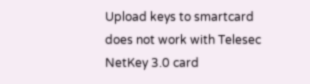Upload keys to smartcard does not work with Telesec NetKey 3.0 card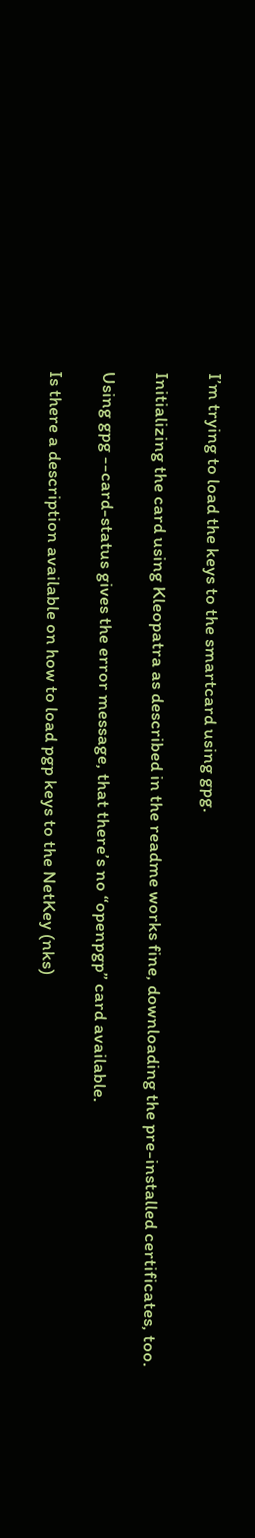I’m trying to load the keys to the smartcard using gpg.

Initializing the card using Kleopatra as described in the readme works fine, downloading the pre-installed certificates, too.

Using gpg --card-status gives the error message, that there’s no “openpgp” card available.

Is there a description available on how to load pgp keys to the NetKey (nks)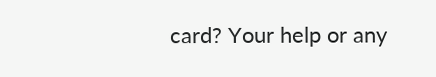card? Your help or any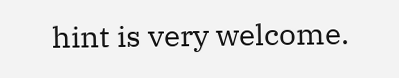hint is very welcome.